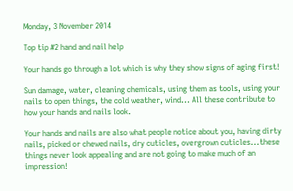Monday, 3 November 2014

Top tip #2 hand and nail help

Your hands go through a lot which is why they show signs of aging first!

Sun damage, water, cleaning chemicals, using them as tools, using your nails to open things, the cold weather, wind... All these contribute to how your hands and nails look.

Your hands and nails are also what people notice about you, having dirty nails, picked or chewed nails, dry cuticles, overgrown cuticles...these things never look appealing and are not going to make much of an impression!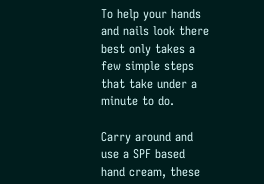To help your hands and nails look there best only takes a few simple steps that take under a minute to do.

Carry around and use a SPF based hand cream, these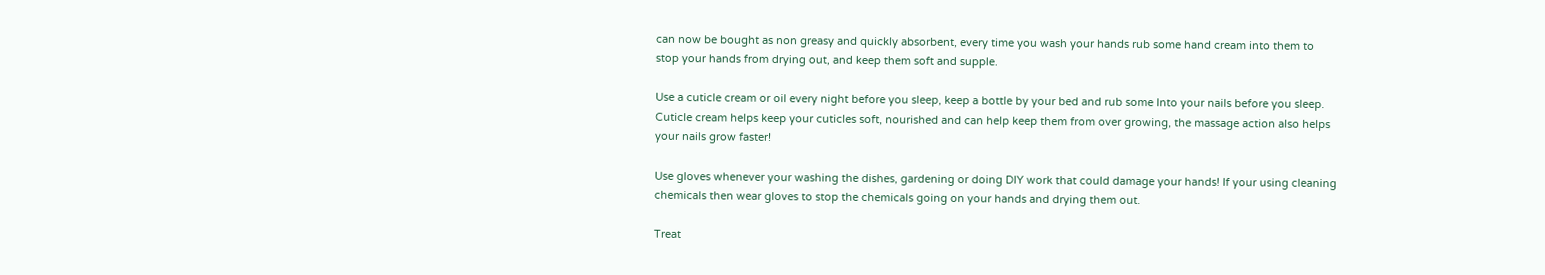can now be bought as non greasy and quickly absorbent, every time you wash your hands rub some hand cream into them to stop your hands from drying out, and keep them soft and supple.

Use a cuticle cream or oil every night before you sleep, keep a bottle by your bed and rub some Into your nails before you sleep. Cuticle cream helps keep your cuticles soft, nourished and can help keep them from over growing, the massage action also helps your nails grow faster!

Use gloves whenever your washing the dishes, gardening or doing DIY work that could damage your hands! If your using cleaning chemicals then wear gloves to stop the chemicals going on your hands and drying them out.

Treat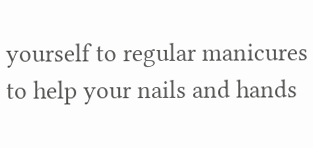yourself to regular manicures to help your nails and hands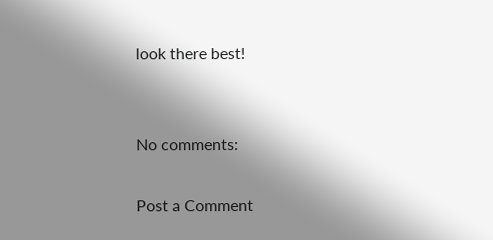look there best!


No comments:

Post a Comment